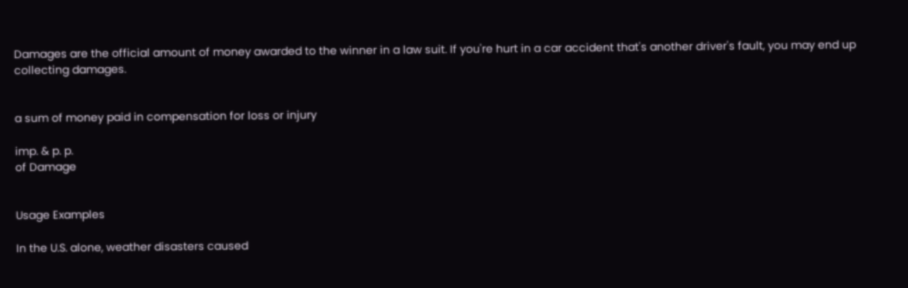Damages are the official amount of money awarded to the winner in a law suit. If you're hurt in a car accident that's another driver's fault, you may end up collecting damages.


a sum of money paid in compensation for loss or injury

imp. & p. p.
of Damage


Usage Examples

In the U.S. alone, weather disasters caused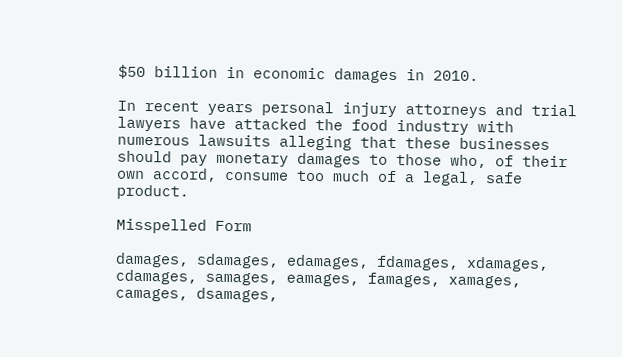$50 billion in economic damages in 2010.

In recent years personal injury attorneys and trial lawyers have attacked the food industry with numerous lawsuits alleging that these businesses should pay monetary damages to those who, of their own accord, consume too much of a legal, safe product.

Misspelled Form

damages, sdamages, edamages, fdamages, xdamages, cdamages, samages, eamages, famages, xamages, camages, dsamages,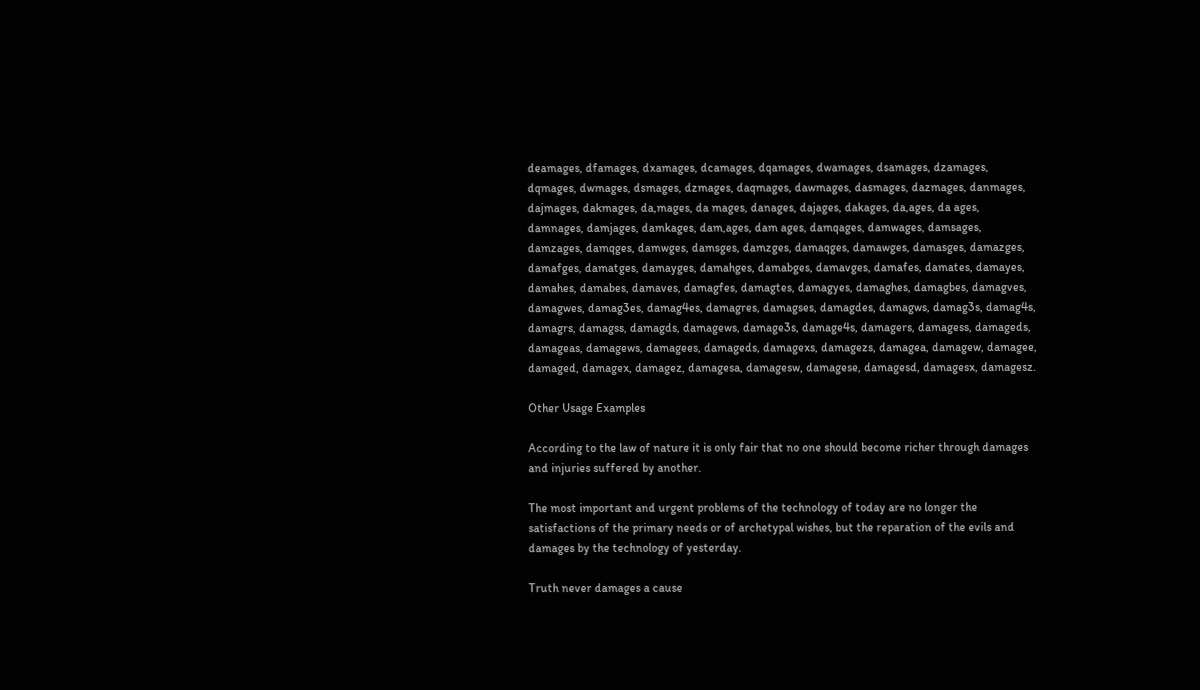deamages, dfamages, dxamages, dcamages, dqamages, dwamages, dsamages, dzamages, dqmages, dwmages, dsmages, dzmages, daqmages, dawmages, dasmages, dazmages, danmages, dajmages, dakmages, da,mages, da mages, danages, dajages, dakages, da,ages, da ages, damnages, damjages, damkages, dam,ages, dam ages, damqages, damwages, damsages, damzages, damqges, damwges, damsges, damzges, damaqges, damawges, damasges, damazges, damafges, damatges, damayges, damahges, damabges, damavges, damafes, damates, damayes, damahes, damabes, damaves, damagfes, damagtes, damagyes, damaghes, damagbes, damagves, damagwes, damag3es, damag4es, damagres, damagses, damagdes, damagws, damag3s, damag4s, damagrs, damagss, damagds, damagews, damage3s, damage4s, damagers, damagess, damageds, damageas, damagews, damagees, damageds, damagexs, damagezs, damagea, damagew, damagee, damaged, damagex, damagez, damagesa, damagesw, damagese, damagesd, damagesx, damagesz.

Other Usage Examples

According to the law of nature it is only fair that no one should become richer through damages and injuries suffered by another.

The most important and urgent problems of the technology of today are no longer the satisfactions of the primary needs or of archetypal wishes, but the reparation of the evils and damages by the technology of yesterday.

Truth never damages a cause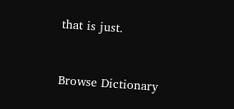that is just.


Browse Dictionary